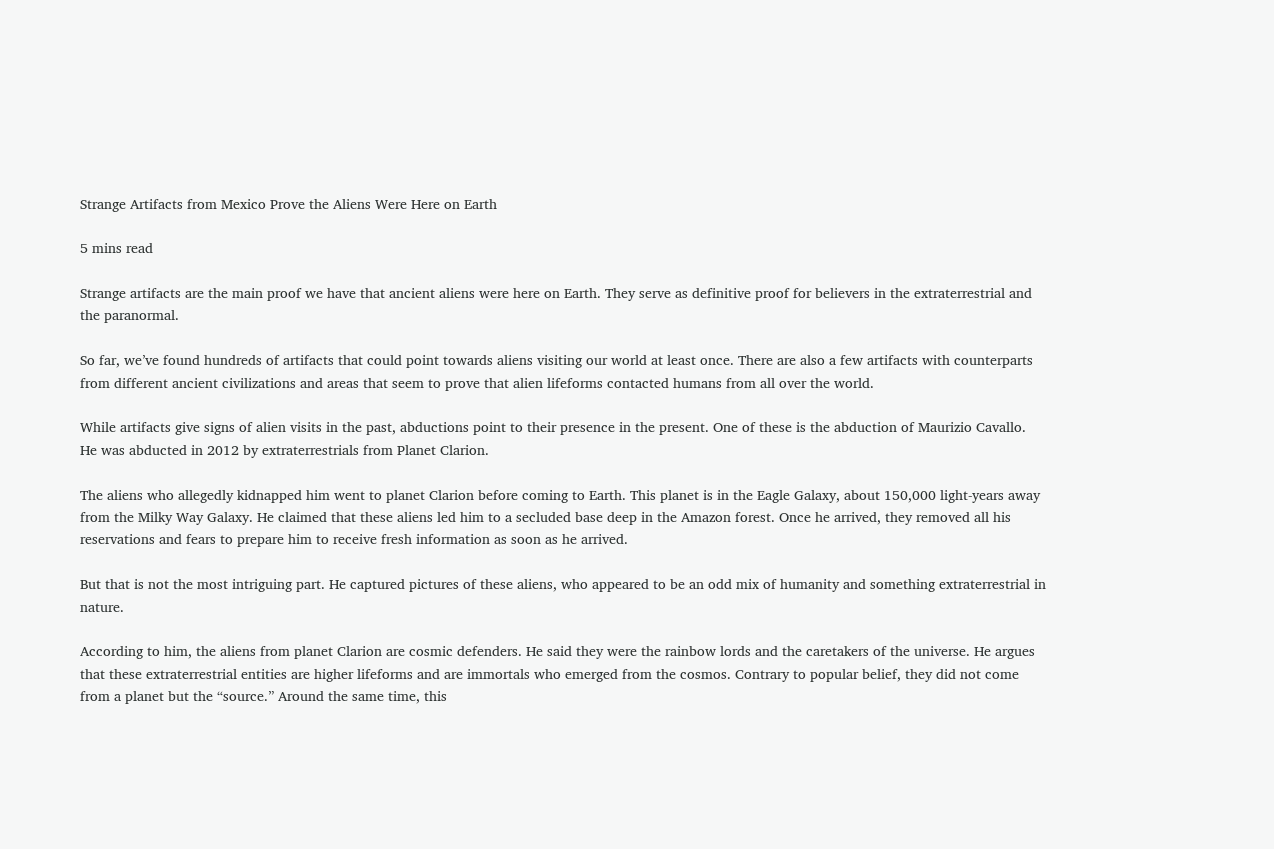Strange Artifacts from Mexico Prove the Aliens Were Here on Earth

5 mins read

Strange artifacts are the main proof we have that ancient aliens were here on Earth. They serve as definitive proof for believers in the extraterrestrial and the paranormal.

So far, we’ve found hundreds of artifacts that could point towards aliens visiting our world at least once. There are also a few artifacts with counterparts from different ancient civilizations and areas that seem to prove that alien lifeforms contacted humans from all over the world.

While artifacts give signs of alien visits in the past, abductions point to their presence in the present. One of these is the abduction of Maurizio Cavallo. He was abducted in 2012 by extraterrestrials from Planet Clarion.

The aliens who allegedly kidnapped him went to planet Clarion before coming to Earth. This planet is in the Eagle Galaxy, about 150,000 light-years away from the Milky Way Galaxy. He claimed that these aliens led him to a secluded base deep in the Amazon forest. Once he arrived, they removed all his reservations and fears to prepare him to receive fresh information as soon as he arrived.

But that is not the most intriguing part. He captured pictures of these aliens, who appeared to be an odd mix of humanity and something extraterrestrial in nature.

According to him, the aliens from planet Clarion are cosmic defenders. He said they were the rainbow lords and the caretakers of the universe. He argues that these extraterrestrial entities are higher lifeforms and are immortals who emerged from the cosmos. Contrary to popular belief, they did not come from a planet but the “source.” Around the same time, this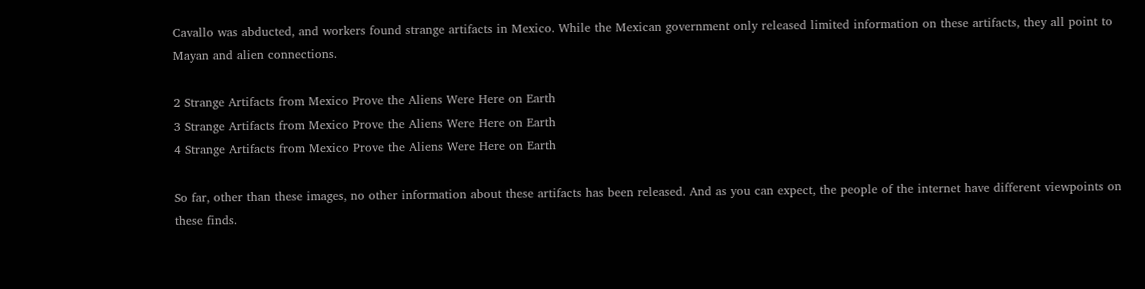Cavallo was abducted, and workers found strange artifacts in Mexico. While the Mexican government only released limited information on these artifacts, they all point to Mayan and alien connections.

2 Strange Artifacts from Mexico Prove the Aliens Were Here on Earth
3 Strange Artifacts from Mexico Prove the Aliens Were Here on Earth
4 Strange Artifacts from Mexico Prove the Aliens Were Here on Earth

So far, other than these images, no other information about these artifacts has been released. And as you can expect, the people of the internet have different viewpoints on these finds.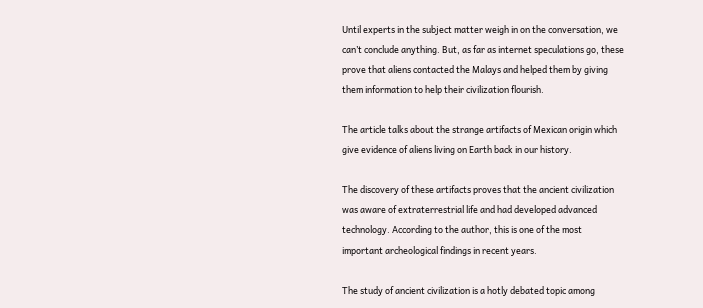Until experts in the subject matter weigh in on the conversation, we can’t conclude anything. But, as far as internet speculations go, these prove that aliens contacted the Malays and helped them by giving them information to help their civilization flourish.

The article talks about the strange artifacts of Mexican origin which give evidence of aliens living on Earth back in our history.

The discovery of these artifacts proves that the ancient civilization was aware of extraterrestrial life and had developed advanced technology. According to the author, this is one of the most important archeological findings in recent years.

The study of ancient civilization is a hotly debated topic among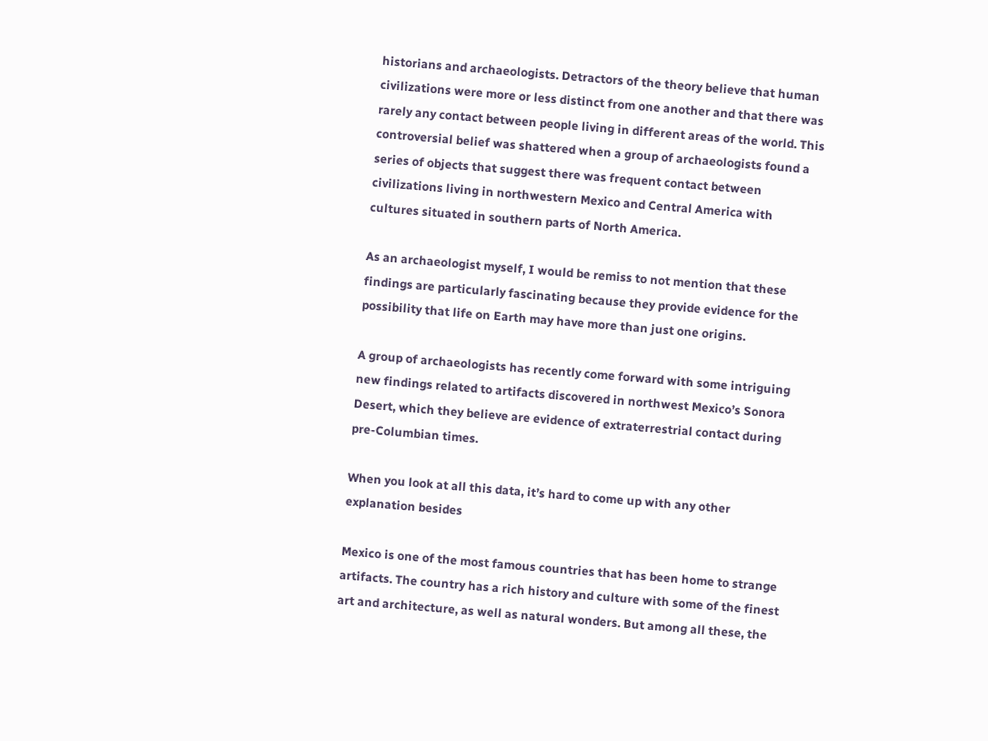historians and archaeologists. Detractors of the theory believe that human civilizations were more or less distinct from one another and that there was rarely any contact between people living in different areas of the world. This controversial belief was shattered when a group of archaeologists found a series of objects that suggest there was frequent contact between civilizations living in northwestern Mexico and Central America with cultures situated in southern parts of North America.

As an archaeologist myself, I would be remiss to not mention that these findings are particularly fascinating because they provide evidence for the possibility that life on Earth may have more than just one origins.

A group of archaeologists has recently come forward with some intriguing new findings related to artifacts discovered in northwest Mexico’s Sonora Desert, which they believe are evidence of extraterrestrial contact during pre-Columbian times.

When you look at all this data, it’s hard to come up with any other explanation besides

Mexico is one of the most famous countries that has been home to strange artifacts. The country has a rich history and culture with some of the finest art and architecture, as well as natural wonders. But among all these, the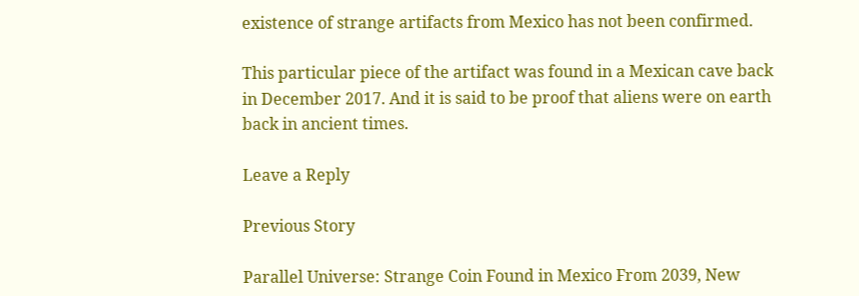existence of strange artifacts from Mexico has not been confirmed.

This particular piece of the artifact was found in a Mexican cave back in December 2017. And it is said to be proof that aliens were on earth back in ancient times.

Leave a Reply

Previous Story

Parallel Universe: Strange Coin Found in Mexico From 2039, New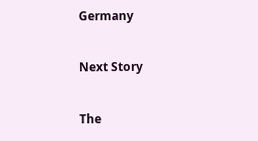Germany

Next Story

The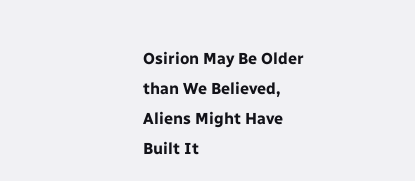Osirion May Be Older than We Believed, Aliens Might Have Built It